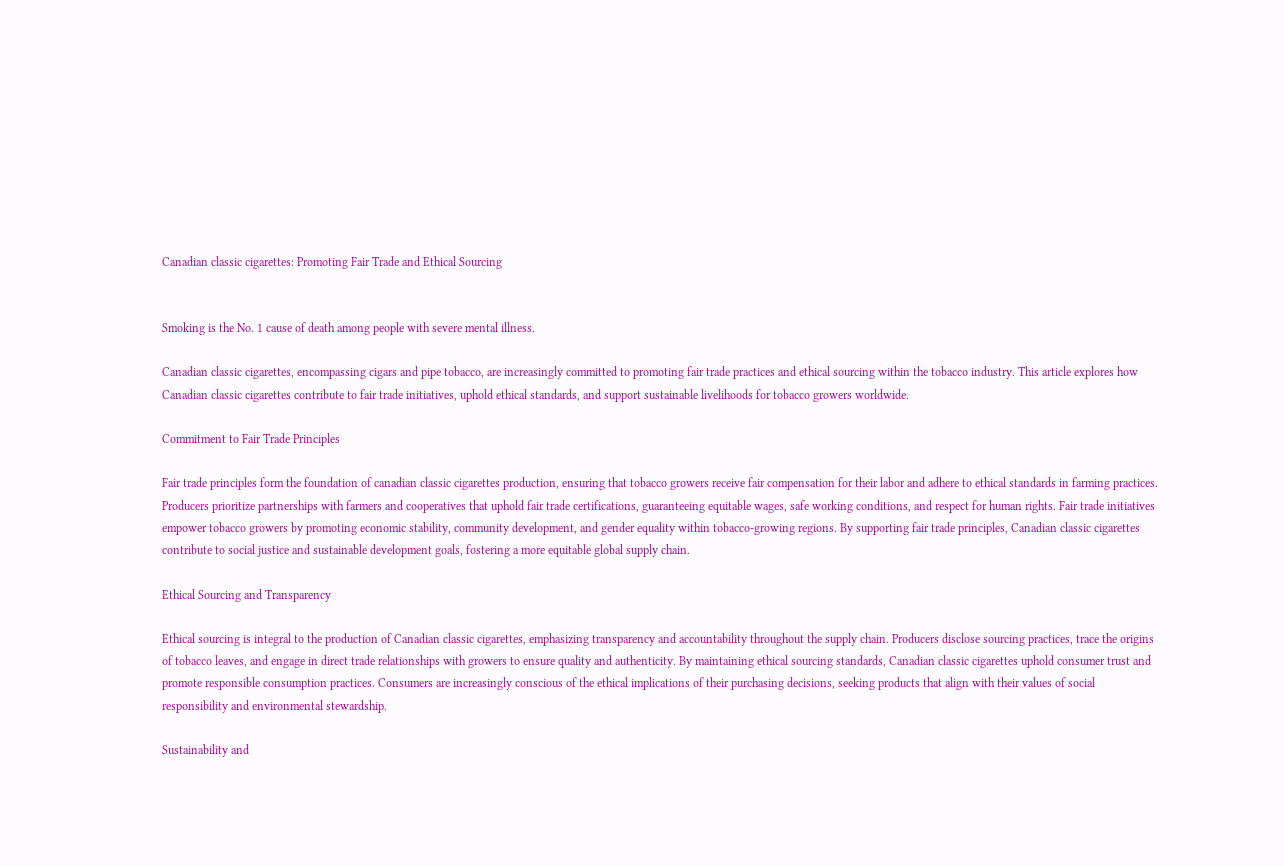Canadian classic cigarettes: Promoting Fair Trade and Ethical Sourcing


Smoking is the No. 1 cause of death among people with severe mental illness.

Canadian classic cigarettes, encompassing cigars and pipe tobacco, are increasingly committed to promoting fair trade practices and ethical sourcing within the tobacco industry. This article explores how Canadian classic cigarettes contribute to fair trade initiatives, uphold ethical standards, and support sustainable livelihoods for tobacco growers worldwide.

Commitment to Fair Trade Principles

Fair trade principles form the foundation of canadian classic cigarettes production, ensuring that tobacco growers receive fair compensation for their labor and adhere to ethical standards in farming practices. Producers prioritize partnerships with farmers and cooperatives that uphold fair trade certifications, guaranteeing equitable wages, safe working conditions, and respect for human rights. Fair trade initiatives empower tobacco growers by promoting economic stability, community development, and gender equality within tobacco-growing regions. By supporting fair trade principles, Canadian classic cigarettes contribute to social justice and sustainable development goals, fostering a more equitable global supply chain.

Ethical Sourcing and Transparency

Ethical sourcing is integral to the production of Canadian classic cigarettes, emphasizing transparency and accountability throughout the supply chain. Producers disclose sourcing practices, trace the origins of tobacco leaves, and engage in direct trade relationships with growers to ensure quality and authenticity. By maintaining ethical sourcing standards, Canadian classic cigarettes uphold consumer trust and promote responsible consumption practices. Consumers are increasingly conscious of the ethical implications of their purchasing decisions, seeking products that align with their values of social responsibility and environmental stewardship.

Sustainability and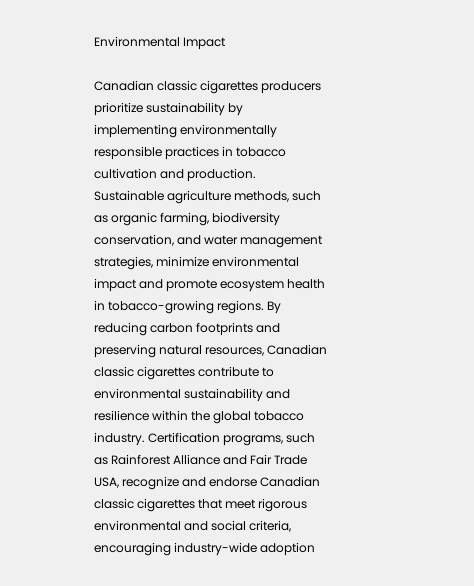Environmental Impact

Canadian classic cigarettes producers prioritize sustainability by implementing environmentally responsible practices in tobacco cultivation and production. Sustainable agriculture methods, such as organic farming, biodiversity conservation, and water management strategies, minimize environmental impact and promote ecosystem health in tobacco-growing regions. By reducing carbon footprints and preserving natural resources, Canadian classic cigarettes contribute to environmental sustainability and resilience within the global tobacco industry. Certification programs, such as Rainforest Alliance and Fair Trade USA, recognize and endorse Canadian classic cigarettes that meet rigorous environmental and social criteria, encouraging industry-wide adoption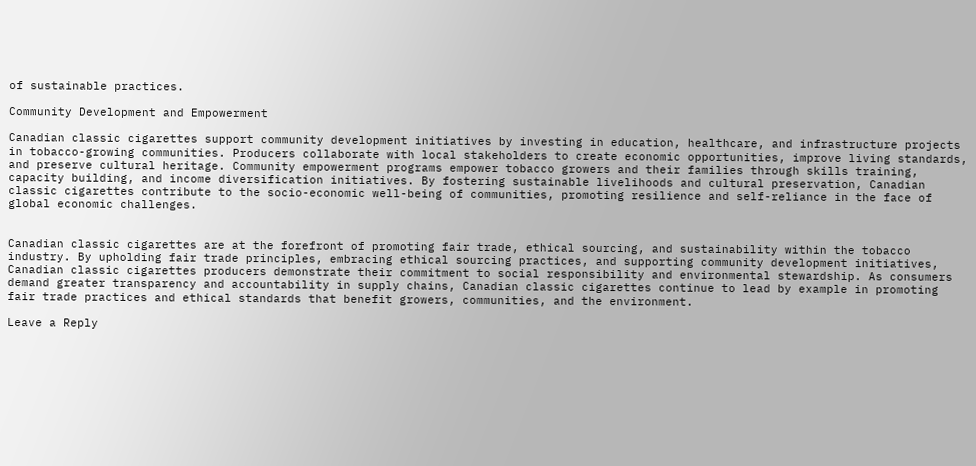of sustainable practices.

Community Development and Empowerment

Canadian classic cigarettes support community development initiatives by investing in education, healthcare, and infrastructure projects in tobacco-growing communities. Producers collaborate with local stakeholders to create economic opportunities, improve living standards, and preserve cultural heritage. Community empowerment programs empower tobacco growers and their families through skills training, capacity building, and income diversification initiatives. By fostering sustainable livelihoods and cultural preservation, Canadian classic cigarettes contribute to the socio-economic well-being of communities, promoting resilience and self-reliance in the face of global economic challenges.


Canadian classic cigarettes are at the forefront of promoting fair trade, ethical sourcing, and sustainability within the tobacco industry. By upholding fair trade principles, embracing ethical sourcing practices, and supporting community development initiatives, Canadian classic cigarettes producers demonstrate their commitment to social responsibility and environmental stewardship. As consumers demand greater transparency and accountability in supply chains, Canadian classic cigarettes continue to lead by example in promoting fair trade practices and ethical standards that benefit growers, communities, and the environment.

Leave a Reply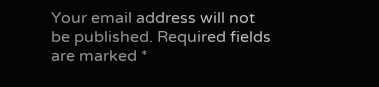Your email address will not be published. Required fields are marked *